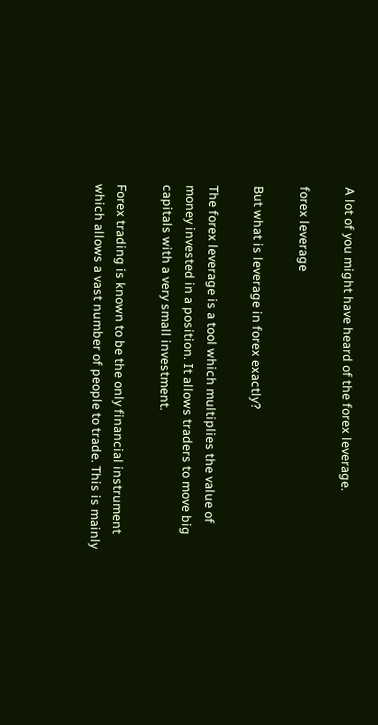A lot of you might have heard of the forex leverage.

forex leverage

But what is leverage in forex exactly?

The forex leverage is a tool which multiplies the value of money invested in a position. It allows traders to move big capitals with a very small investment.

Forex trading is known to be the only financial instrument which allows a vast number of people to trade. This is mainly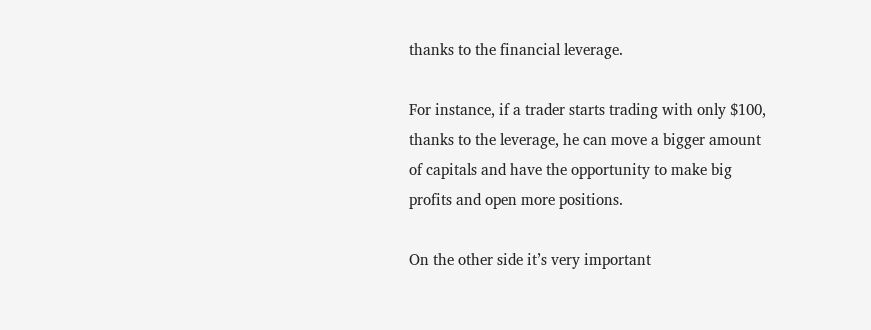thanks to the financial leverage.

For instance, if a trader starts trading with only $100, thanks to the leverage, he can move a bigger amount of capitals and have the opportunity to make big profits and open more positions.

On the other side it’s very important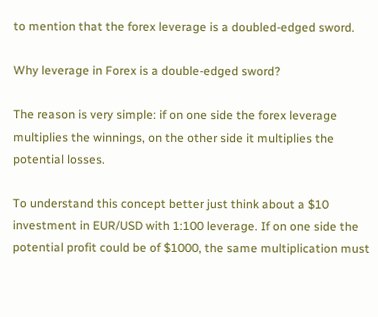to mention that the forex leverage is a doubled-edged sword.

Why leverage in Forex is a double-edged sword?

The reason is very simple: if on one side the forex leverage multiplies the winnings, on the other side it multiplies the potential losses.

To understand this concept better just think about a $10 investment in EUR/USD with 1:100 leverage. If on one side the potential profit could be of $1000, the same multiplication must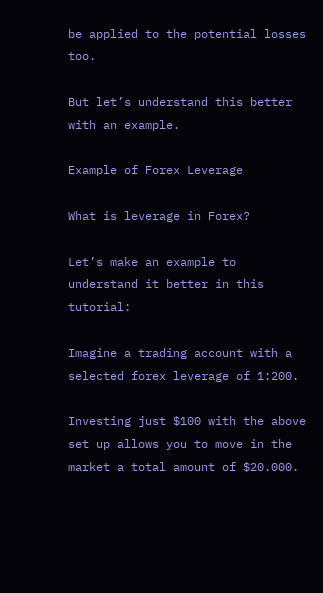be applied to the potential losses too.

But let’s understand this better with an example.

Example of Forex Leverage

What is leverage in Forex?

Let’s make an example to understand it better in this tutorial:

Imagine a trading account with a selected forex leverage of 1:200.

Investing just $100 with the above set up allows you to move in the market a total amount of $20.000.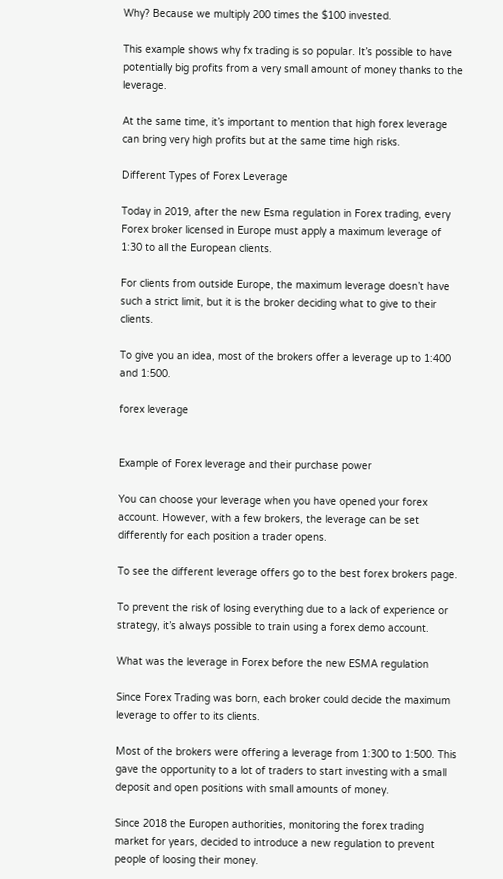Why? Because we multiply 200 times the $100 invested.

This example shows why fx trading is so popular. It’s possible to have potentially big profits from a very small amount of money thanks to the leverage.

At the same time, it’s important to mention that high forex leverage can bring very high profits but at the same time high risks.

Different Types of Forex Leverage

Today in 2019, after the new Esma regulation in Forex trading, every Forex broker licensed in Europe must apply a maximum leverage of 1:30 to all the European clients.

For clients from outside Europe, the maximum leverage doesn’t have such a strict limit, but it is the broker deciding what to give to their clients.

To give you an idea, most of the brokers offer a leverage up to 1:400 and 1:500.

forex leverage


Example of Forex leverage and their purchase power

You can choose your leverage when you have opened your forex account. However, with a few brokers, the leverage can be set differently for each position a trader opens.

To see the different leverage offers go to the best forex brokers page.

To prevent the risk of losing everything due to a lack of experience or strategy, it’s always possible to train using a forex demo account.

What was the leverage in Forex before the new ESMA regulation

Since Forex Trading was born, each broker could decide the maximum leverage to offer to its clients.

Most of the brokers were offering a leverage from 1:300 to 1:500. This gave the opportunity to a lot of traders to start investing with a small deposit and open positions with small amounts of money.

Since 2018 the Europen authorities, monitoring the forex trading market for years, decided to introduce a new regulation to prevent people of loosing their money.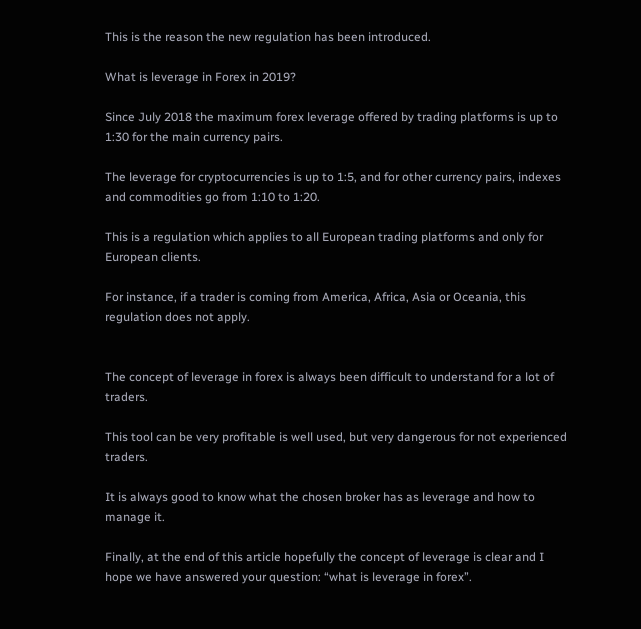This is the reason the new regulation has been introduced.

What is leverage in Forex in 2019?

Since July 2018 the maximum forex leverage offered by trading platforms is up to 1:30 for the main currency pairs.

The leverage for cryptocurrencies is up to 1:5, and for other currency pairs, indexes and commodities go from 1:10 to 1:20.

This is a regulation which applies to all European trading platforms and only for European clients.

For instance, if a trader is coming from America, Africa, Asia or Oceania, this regulation does not apply.


The concept of leverage in forex is always been difficult to understand for a lot of traders.

This tool can be very profitable is well used, but very dangerous for not experienced traders.

It is always good to know what the chosen broker has as leverage and how to manage it.

Finally, at the end of this article hopefully the concept of leverage is clear and I hope we have answered your question: “what is leverage in forex”.